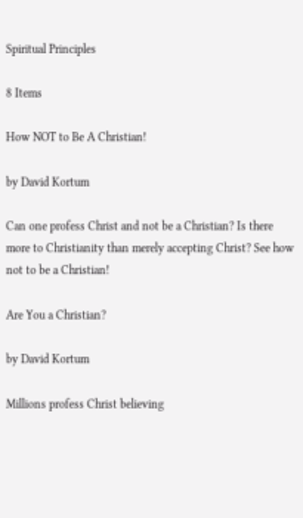Spiritual Principles

8 Items

How NOT to Be A Christian!

by David Kortum

Can one profess Christ and not be a Christian? Is there more to Christianity than merely accepting Christ? See how not to be a Christian!

Are You a Christian?

by David Kortum

Millions profess Christ believing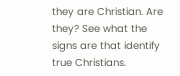they are Christian. Are they? See what the signs are that identify true Christians.